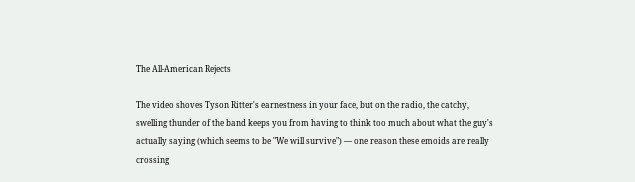The All-American Rejects

The video shoves Tyson Ritter's earnestness in your face, but on the radio, the catchy, swelling thunder of the band keeps you from having to think too much about what the guy's actually saying (which seems to be "We will survive") — one reason these emoids are really crossing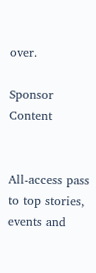over.

Sponsor Content


All-access pass to top stories, events and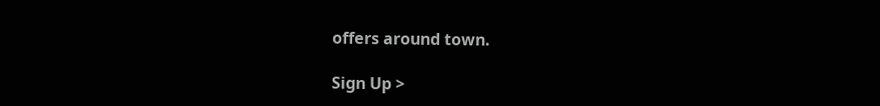offers around town.

Sign Up >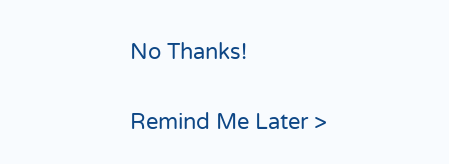No Thanks!

Remind Me Later >